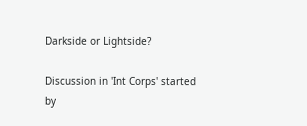Darkside or Lightside?

Discussion in 'Int Corps' started by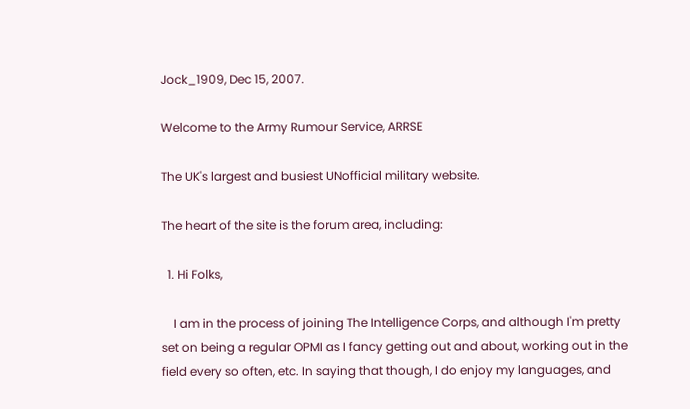Jock_1909, Dec 15, 2007.

Welcome to the Army Rumour Service, ARRSE

The UK's largest and busiest UNofficial military website.

The heart of the site is the forum area, including:

  1. Hi Folks,

    I am in the process of joining The Intelligence Corps, and although I'm pretty set on being a regular OPMI as I fancy getting out and about, working out in the field every so often, etc. In saying that though, I do enjoy my languages, and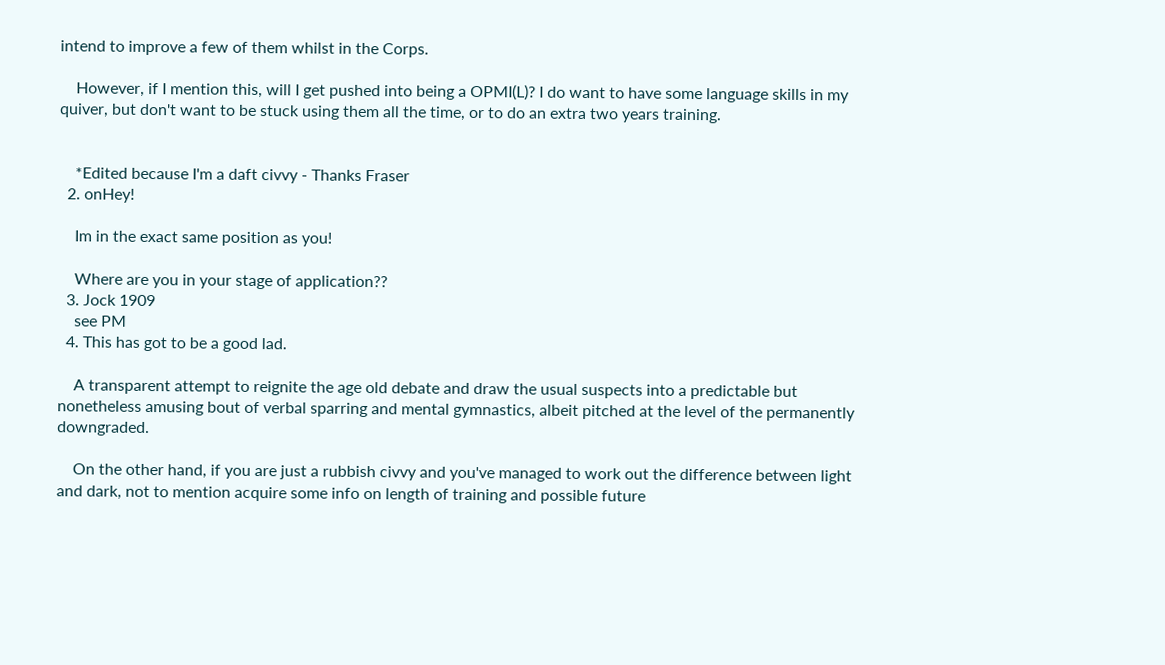intend to improve a few of them whilst in the Corps.

    However, if I mention this, will I get pushed into being a OPMI(L)? I do want to have some language skills in my quiver, but don't want to be stuck using them all the time, or to do an extra two years training.


    *Edited because I'm a daft civvy - Thanks Fraser
  2. onHey!

    Im in the exact same position as you!

    Where are you in your stage of application??
  3. Jock 1909
    see PM
  4. This has got to be a good lad.

    A transparent attempt to reignite the age old debate and draw the usual suspects into a predictable but nonetheless amusing bout of verbal sparring and mental gymnastics, albeit pitched at the level of the permanently downgraded.

    On the other hand, if you are just a rubbish civvy and you've managed to work out the difference between light and dark, not to mention acquire some info on length of training and possible future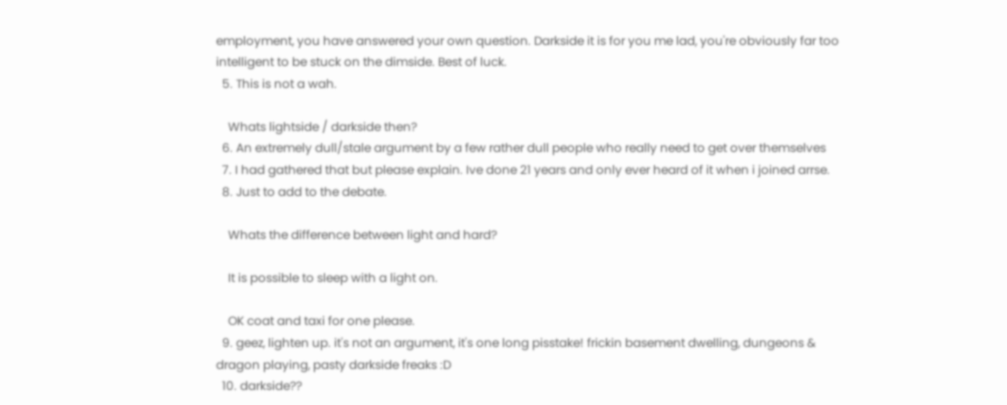employment, you have answered your own question. Darkside it is for you me lad, you're obviously far too intelligent to be stuck on the dimside. Best of luck.
  5. This is not a wah.

    Whats lightside / darkside then?
  6. An extremely dull/stale argument by a few rather dull people who really need to get over themselves
  7. I had gathered that but please explain. Ive done 21 years and only ever heard of it when i joined arrse.
  8. Just to add to the debate.

    Whats the difference between light and hard?

    It is possible to sleep with a light on.

    OK coat and taxi for one please.
  9. geez, lighten up. it's not an argument, it's one long pisstake! frickin basement dwelling, dungeons & dragon playing, pasty darkside freaks :D
  10. darkside??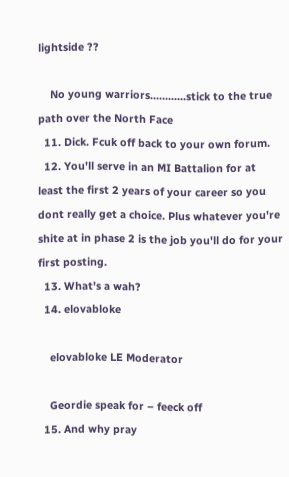lightside ??

    No young warriors............stick to the true path over the North Face
  11. Dick. Fcuk off back to your own forum.
  12. You'll serve in an MI Battalion for at least the first 2 years of your career so you dont really get a choice. Plus whatever you're shite at in phase 2 is the job you'll do for your first posting.
  13. What's a wah?
  14. elovabloke

    elovabloke LE Moderator

    Geordie speak for – feeck off
  15. And why pray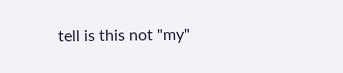tell is this not "my"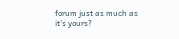forum just as much as it's yours?